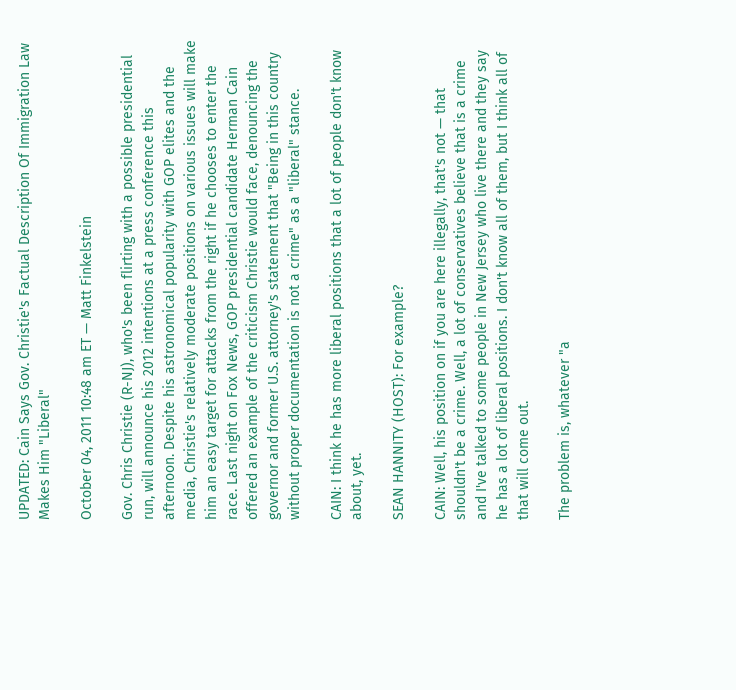UPDATED: Cain Says Gov. Christie's Factual Description Of Immigration Law Makes Him "Liberal"

October 04, 2011 10:48 am ET — Matt Finkelstein

Gov. Chris Christie (R-NJ), who's been flirting with a possible presidential run, will announce his 2012 intentions at a press conference this afternoon. Despite his astronomical popularity with GOP elites and the media, Christie's relatively moderate positions on various issues will make him an easy target for attacks from the right if he chooses to enter the race. Last night on Fox News, GOP presidential candidate Herman Cain offered an example of the criticism Christie would face, denouncing the governor and former U.S. attorney's statement that "Being in this country without proper documentation is not a crime" as a "liberal" stance.

CAIN: I think he has more liberal positions that a lot of people don't know about, yet.

SEAN HANNITY (HOST): For example?

CAIN: Well, his position on if you are here illegally, that's not — that shouldn't be a crime. Well, a lot of conservatives believe that is a crime and I've talked to some people in New Jersey who live there and they say he has a lot of liberal positions. I don't know all of them, but I think all of that will come out.

The problem is, whatever "a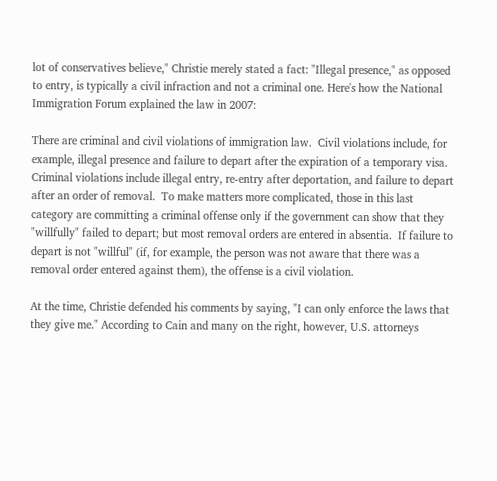lot of conservatives believe," Christie merely stated a fact: "Illegal presence," as opposed to entry, is typically a civil infraction and not a criminal one. Here's how the National Immigration Forum explained the law in 2007:

There are criminal and civil violations of immigration law.  Civil violations include, for example, illegal presence and failure to depart after the expiration of a temporary visa.  Criminal violations include illegal entry, re-entry after deportation, and failure to depart after an order of removal.  To make matters more complicated, those in this last category are committing a criminal offense only if the government can show that they "willfully" failed to depart; but most removal orders are entered in absentia.  If failure to depart is not "willful" (if, for example, the person was not aware that there was a removal order entered against them), the offense is a civil violation.

At the time, Christie defended his comments by saying, "I can only enforce the laws that they give me." According to Cain and many on the right, however, U.S. attorneys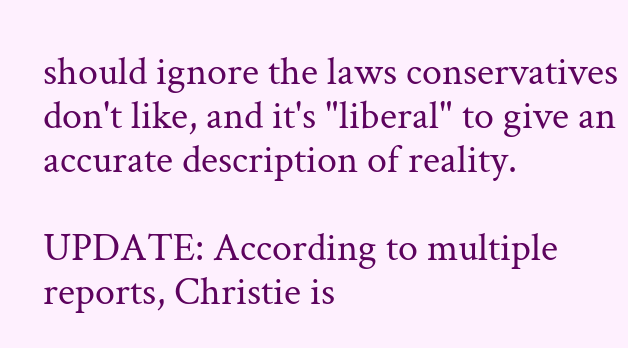should ignore the laws conservatives don't like, and it's "liberal" to give an accurate description of reality.

UPDATE: According to multiple reports, Christie is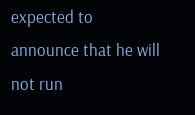expected to announce that he will not run